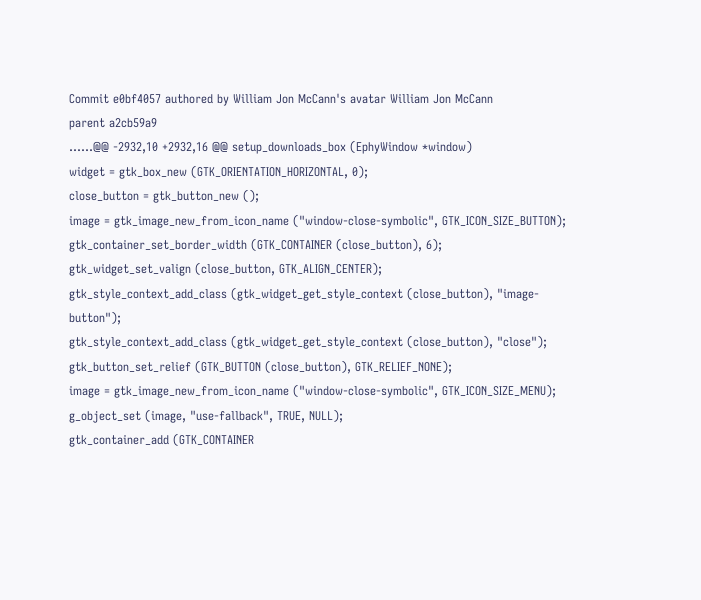Commit e0bf4057 authored by William Jon McCann's avatar William Jon McCann
parent a2cb59a9
......@@ -2932,10 +2932,16 @@ setup_downloads_box (EphyWindow *window)
widget = gtk_box_new (GTK_ORIENTATION_HORIZONTAL, 0);
close_button = gtk_button_new ();
image = gtk_image_new_from_icon_name ("window-close-symbolic", GTK_ICON_SIZE_BUTTON);
gtk_container_set_border_width (GTK_CONTAINER (close_button), 6);
gtk_widget_set_valign (close_button, GTK_ALIGN_CENTER);
gtk_style_context_add_class (gtk_widget_get_style_context (close_button), "image-button");
gtk_style_context_add_class (gtk_widget_get_style_context (close_button), "close");
gtk_button_set_relief (GTK_BUTTON (close_button), GTK_RELIEF_NONE);
image = gtk_image_new_from_icon_name ("window-close-symbolic", GTK_ICON_SIZE_MENU);
g_object_set (image, "use-fallback", TRUE, NULL);
gtk_container_add (GTK_CONTAINER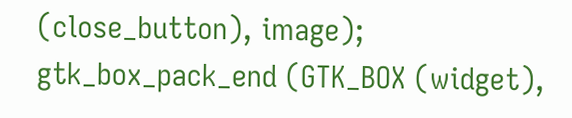(close_button), image);
gtk_box_pack_end (GTK_BOX (widget),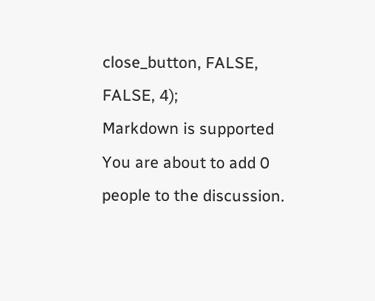close_button, FALSE, FALSE, 4);
Markdown is supported
You are about to add 0 people to the discussion.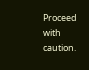Proceed with caution.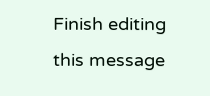Finish editing this message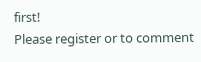first!
Please register or to comment